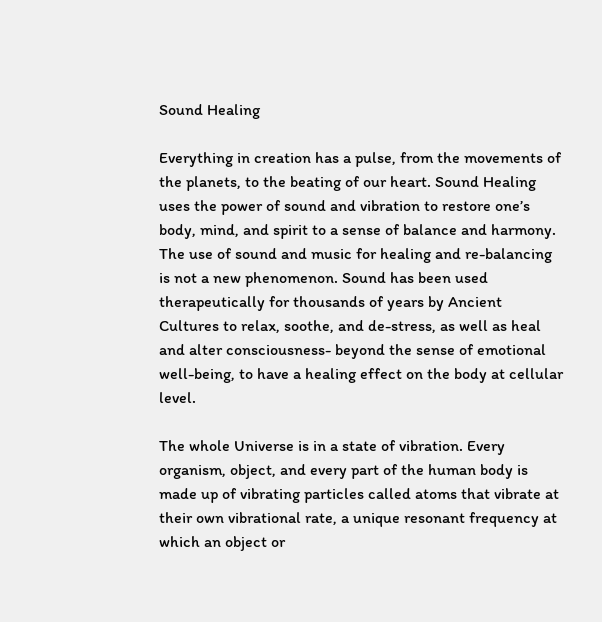Sound Healing

Everything in creation has a pulse, from the movements of the planets, to the beating of our heart. Sound Healing uses the power of sound and vibration to restore one’s body, mind, and spirit to a sense of balance and harmony. The use of sound and music for healing and re-balancing is not a new phenomenon. Sound has been used therapeutically for thousands of years by Ancient Cultures to relax, soothe, and de-stress, as well as heal and alter consciousness- beyond the sense of emotional well-being, to have a healing effect on the body at cellular level.

The whole Universe is in a state of vibration. Every organism, object, and every part of the human body is made up of vibrating particles called atoms that vibrate at their own vibrational rate, a unique resonant frequency at which an object or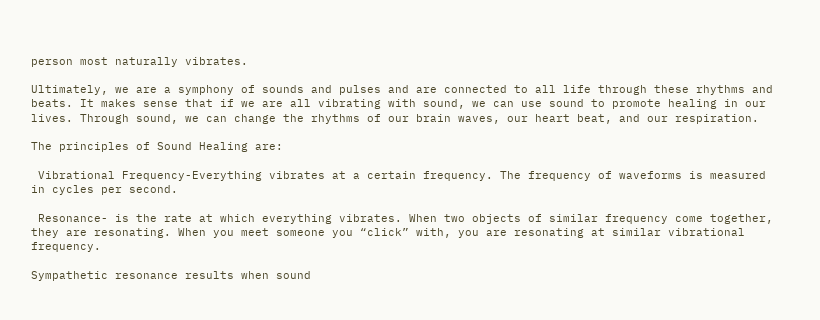person most naturally vibrates.

Ultimately, we are a symphony of sounds and pulses and are connected to all life through these rhythms and beats. It makes sense that if we are all vibrating with sound, we can use sound to promote healing in our lives. Through sound, we can change the rhythms of our brain waves, our heart beat, and our respiration.

The principles of Sound Healing are:

 Vibrational Frequency-Everything vibrates at a certain frequency. The frequency of waveforms is measured in cycles per second.

 Resonance- is the rate at which everything vibrates. When two objects of similar frequency come together, they are resonating. When you meet someone you “click” with, you are resonating at similar vibrational frequency.

Sympathetic resonance results when sound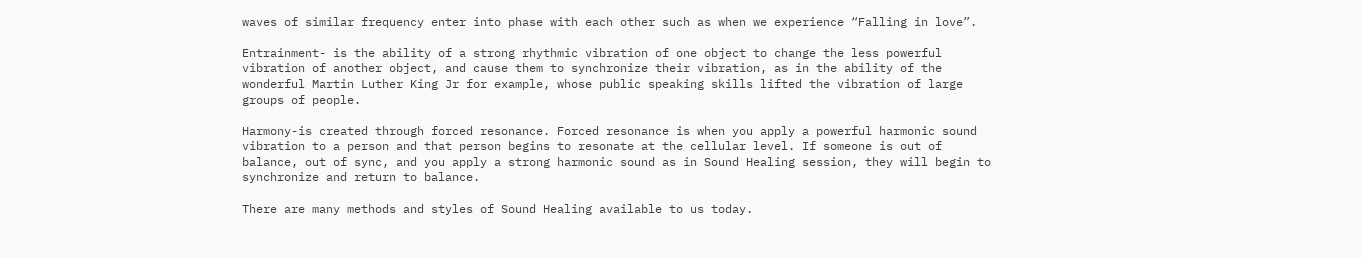waves of similar frequency enter into phase with each other such as when we experience “Falling in love”.

Entrainment- is the ability of a strong rhythmic vibration of one object to change the less powerful vibration of another object, and cause them to synchronize their vibration, as in the ability of the wonderful Martin Luther King Jr for example, whose public speaking skills lifted the vibration of large groups of people.

Harmony-is created through forced resonance. Forced resonance is when you apply a powerful harmonic sound vibration to a person and that person begins to resonate at the cellular level. If someone is out of balance, out of sync, and you apply a strong harmonic sound as in Sound Healing session, they will begin to synchronize and return to balance.

There are many methods and styles of Sound Healing available to us today.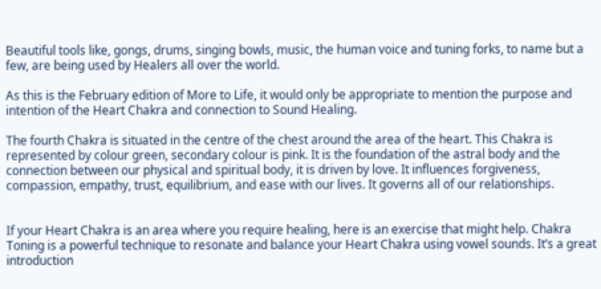Beautiful tools like, gongs, drums, singing bowls, music, the human voice and tuning forks, to name but a few, are being used by Healers all over the world.

As this is the February edition of More to Life, it would only be appropriate to mention the purpose and intention of the Heart Chakra and connection to Sound Healing.

The fourth Chakra is situated in the centre of the chest around the area of the heart. This Chakra is represented by colour green, secondary colour is pink. It is the foundation of the astral body and the connection between our physical and spiritual body, it is driven by love. It influences forgiveness, compassion, empathy, trust, equilibrium, and ease with our lives. It governs all of our relationships.


If your Heart Chakra is an area where you require healing, here is an exercise that might help. Chakra Toning is a powerful technique to resonate and balance your Heart Chakra using vowel sounds. It’s a great introduction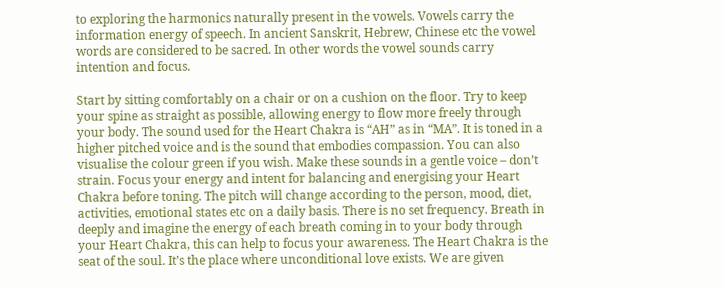to exploring the harmonics naturally present in the vowels. Vowels carry the information energy of speech. In ancient Sanskrit, Hebrew, Chinese etc the vowel words are considered to be sacred. In other words the vowel sounds carry intention and focus.

Start by sitting comfortably on a chair or on a cushion on the floor. Try to keep your spine as straight as possible, allowing energy to flow more freely through your body. The sound used for the Heart Chakra is “AH” as in “MA”. It is toned in a higher pitched voice and is the sound that embodies compassion. You can also visualise the colour green if you wish. Make these sounds in a gentle voice – don’t strain. Focus your energy and intent for balancing and energising your Heart Chakra before toning. The pitch will change according to the person, mood, diet, activities, emotional states etc on a daily basis. There is no set frequency. Breath in deeply and imagine the energy of each breath coming in to your body through your Heart Chakra, this can help to focus your awareness. The Heart Chakra is the seat of the soul. It’s the place where unconditional love exists. We are given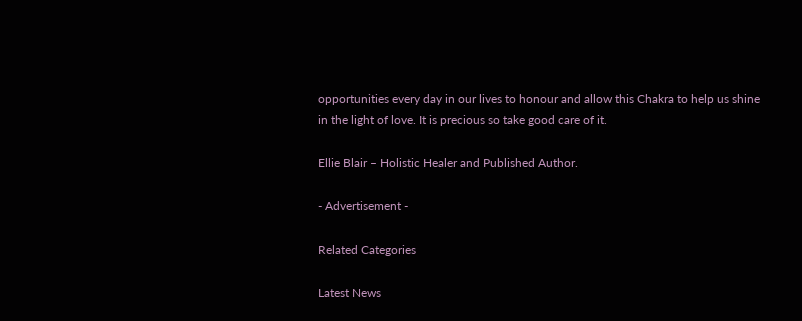opportunities every day in our lives to honour and allow this Chakra to help us shine in the light of love. It is precious so take good care of it.

Ellie Blair – Holistic Healer and Published Author.

- Advertisement -

Related Categories

Latest News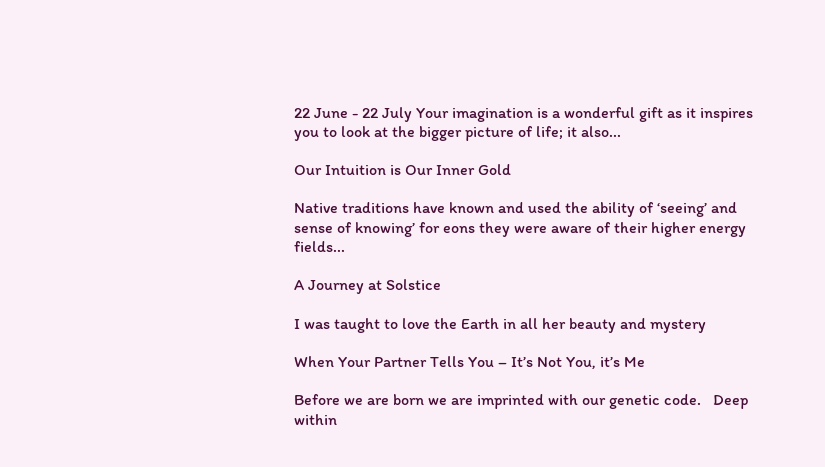22 June - 22 July Your imagination is a wonderful gift as it inspires you to look at the bigger picture of life; it also...

Our Intuition is Our Inner Gold

Native traditions have known and used the ability of ‘seeing’ and sense of knowing’ for eons they were aware of their higher energy fields...

A Journey at Solstice

I was taught to love the Earth in all her beauty and mystery

When Your Partner Tells You – It’s Not You, it’s Me

Before we are born we are imprinted with our genetic code.   Deep within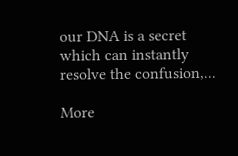our DNA is a secret which can instantly resolve the confusion,...

More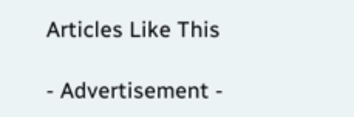Articles Like This

- Advertisement -